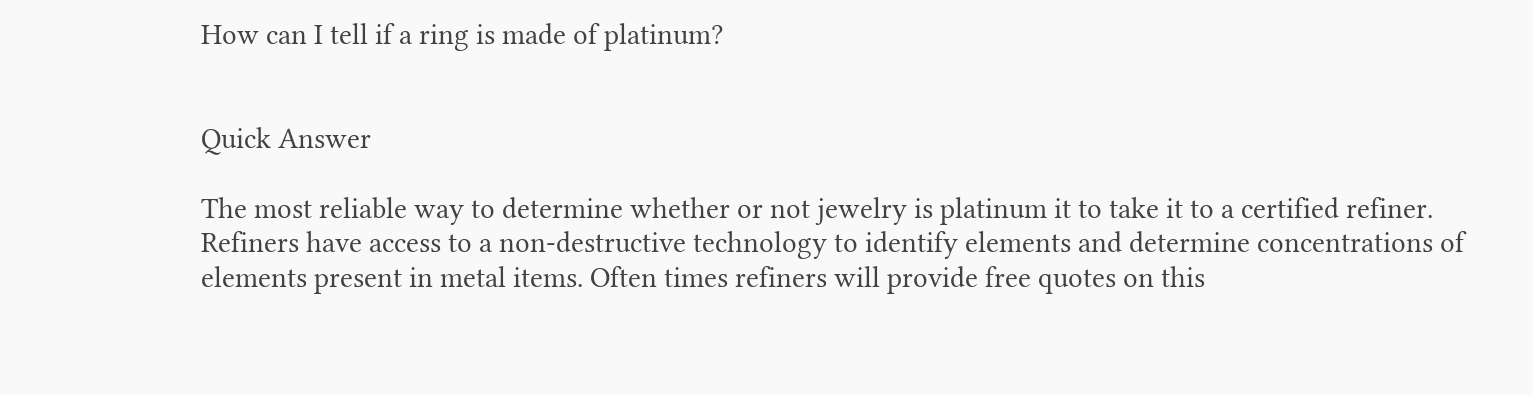How can I tell if a ring is made of platinum?


Quick Answer

The most reliable way to determine whether or not jewelry is platinum it to take it to a certified refiner. Refiners have access to a non-destructive technology to identify elements and determine concentrations of elements present in metal items. Often times refiners will provide free quotes on this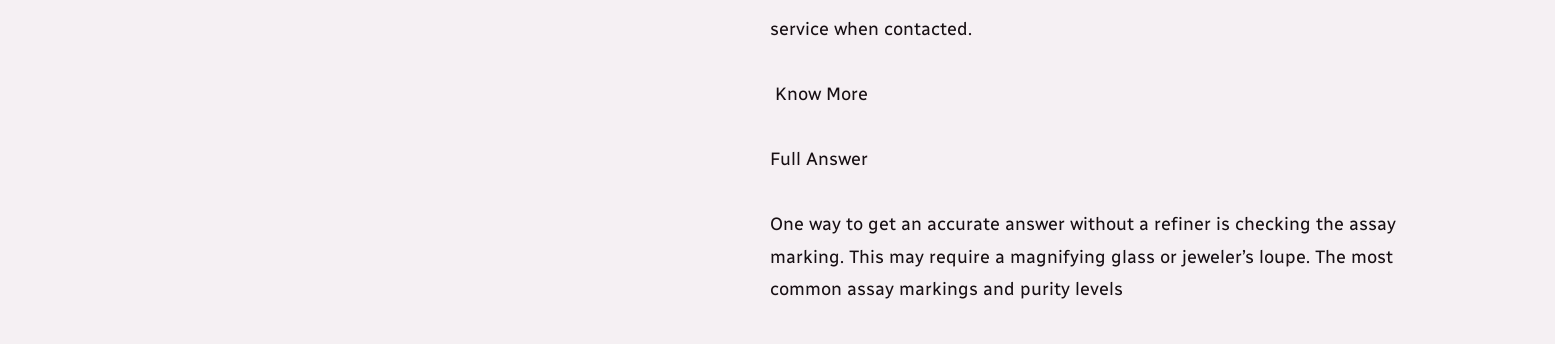service when contacted.

 Know More

Full Answer

One way to get an accurate answer without a refiner is checking the assay marking. This may require a magnifying glass or jeweler’s loupe. The most common assay markings and purity levels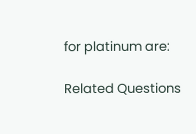for platinum are:

Related Questions